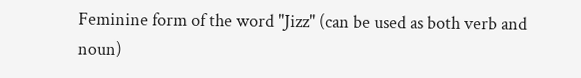Feminine form of the word "Jizz" (can be used as both verb and noun)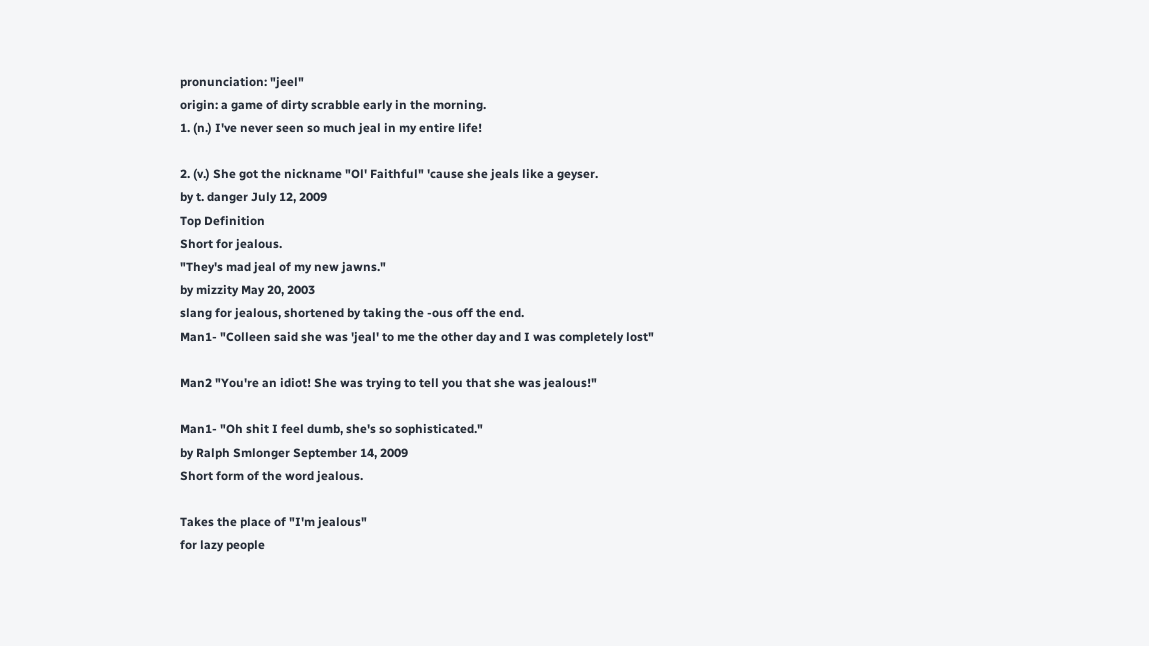pronunciation: "jeel"
origin: a game of dirty scrabble early in the morning.
1. (n.) I've never seen so much jeal in my entire life!

2. (v.) She got the nickname "Ol' Faithful" 'cause she jeals like a geyser.
by t. danger July 12, 2009
Top Definition
Short for jealous.
"They's mad jeal of my new jawns."
by mizzity May 20, 2003
slang for jealous, shortened by taking the -ous off the end.
Man1- "Colleen said she was 'jeal' to me the other day and I was completely lost"

Man2 "You're an idiot! She was trying to tell you that she was jealous!"

Man1- "Oh shit I feel dumb, she's so sophisticated."
by Ralph Smlonger September 14, 2009
Short form of the word jealous.

Takes the place of "I'm jealous"
for lazy people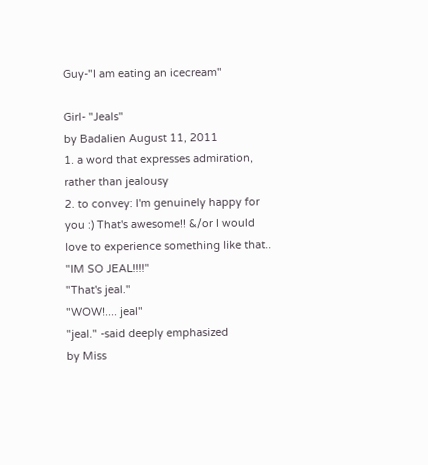Guy-"I am eating an icecream"

Girl- "Jeals"
by Badalien August 11, 2011
1. a word that expresses admiration, rather than jealousy
2. to convey: I'm genuinely happy for you :) That's awesome!! &/or I would love to experience something like that..
"IM SO JEAL!!!!"
"That's jeal."
"WOW!.... jeal"
"jeal." -said deeply emphasized
by Miss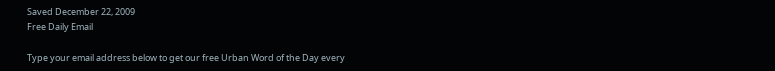Saved December 22, 2009
Free Daily Email

Type your email address below to get our free Urban Word of the Day every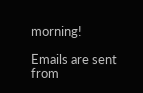morning!

Emails are sent from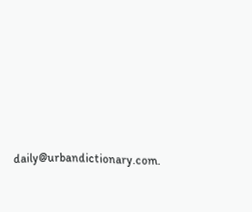daily@urbandictionary.com.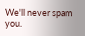We'll never spam you.